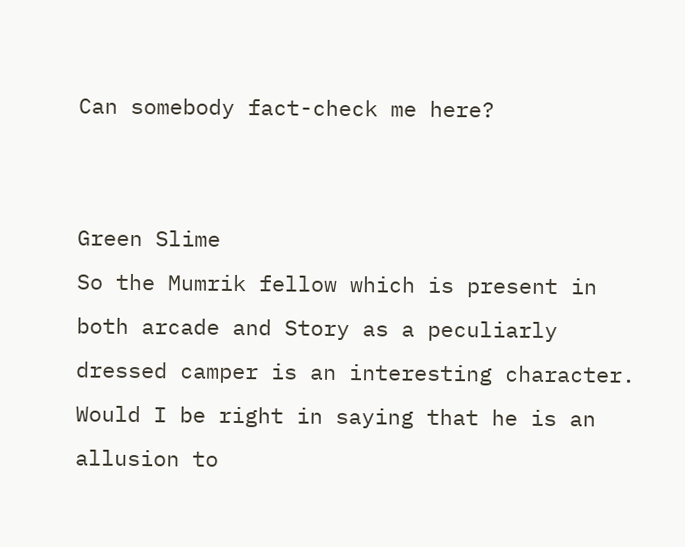Can somebody fact-check me here?


Green Slime
So the Mumrik fellow which is present in both arcade and Story as a peculiarly dressed camper is an interesting character. Would I be right in saying that he is an allusion to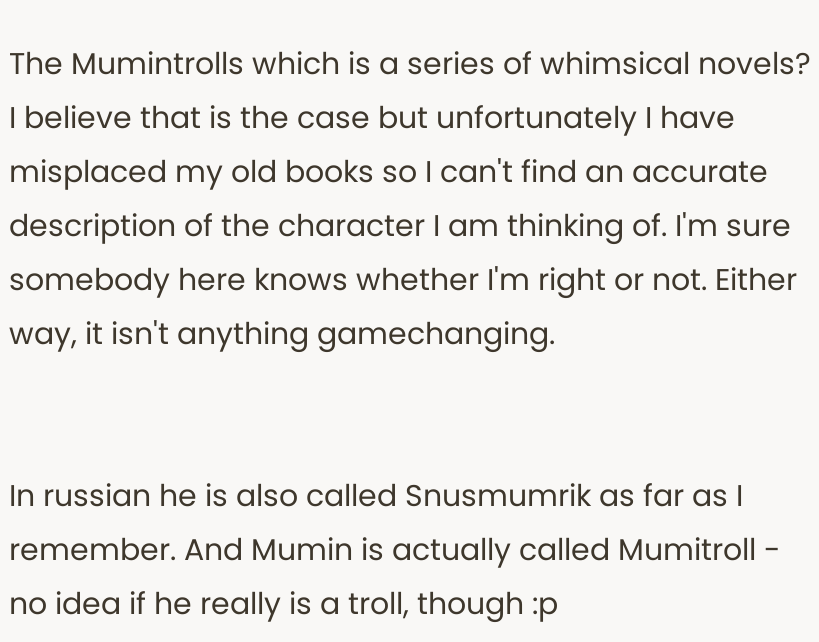The Mumintrolls which is a series of whimsical novels? I believe that is the case but unfortunately I have misplaced my old books so I can't find an accurate description of the character I am thinking of. I'm sure somebody here knows whether I'm right or not. Either way, it isn't anything gamechanging.


In russian he is also called Snusmumrik as far as I remember. And Mumin is actually called Mumitroll - no idea if he really is a troll, though :p